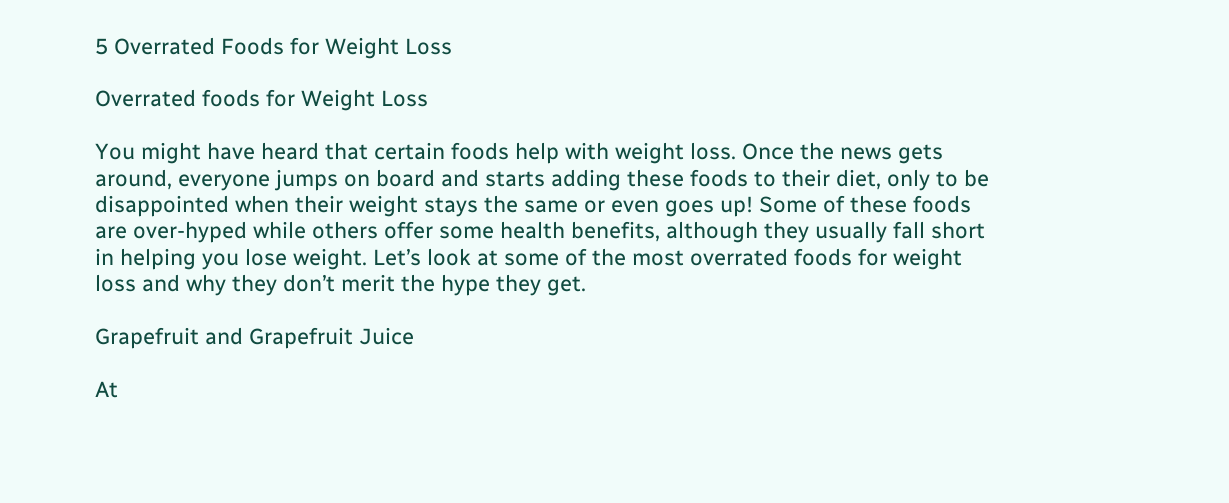5 Overrated Foods for Weight Loss

Overrated foods for Weight Loss

You might have heard that certain foods help with weight loss. Once the news gets around, everyone jumps on board and starts adding these foods to their diet, only to be disappointed when their weight stays the same or even goes up! Some of these foods are over-hyped while others offer some health benefits, although they usually fall short in helping you lose weight. Let’s look at some of the most overrated foods for weight loss and why they don’t merit the hype they get.

Grapefruit and Grapefruit Juice

At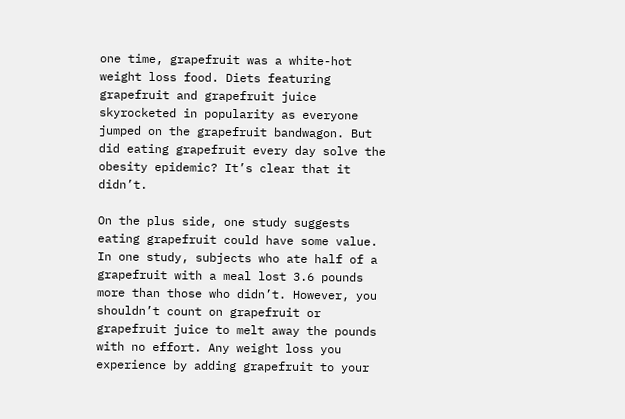one time, grapefruit was a white-hot weight loss food. Diets featuring grapefruit and grapefruit juice skyrocketed in popularity as everyone jumped on the grapefruit bandwagon. But did eating grapefruit every day solve the obesity epidemic? It’s clear that it didn’t.

On the plus side, one study suggests eating grapefruit could have some value. In one study, subjects who ate half of a grapefruit with a meal lost 3.6 pounds more than those who didn’t. However, you shouldn’t count on grapefruit or grapefruit juice to melt away the pounds with no effort. Any weight loss you experience by adding grapefruit to your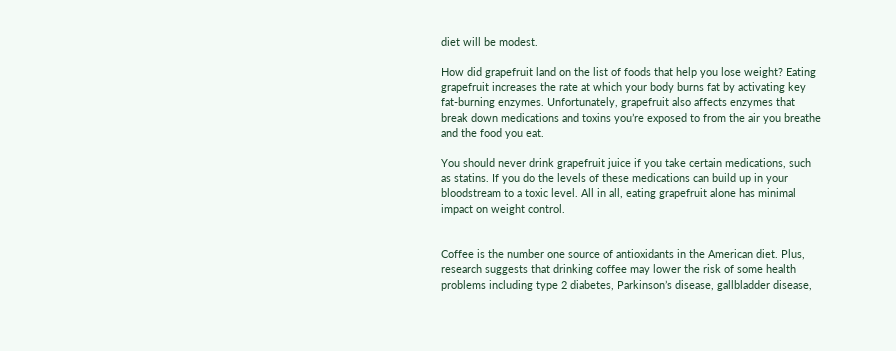diet will be modest.

How did grapefruit land on the list of foods that help you lose weight? Eating grapefruit increases the rate at which your body burns fat by activating key fat-burning enzymes. Unfortunately, grapefruit also affects enzymes that break down medications and toxins you’re exposed to from the air you breathe and the food you eat.

You should never drink grapefruit juice if you take certain medications, such as statins. If you do the levels of these medications can build up in your bloodstream to a toxic level. All in all, eating grapefruit alone has minimal impact on weight control.


Coffee is the number one source of antioxidants in the American diet. Plus, research suggests that drinking coffee may lower the risk of some health problems including type 2 diabetes, Parkinson’s disease, gallbladder disease,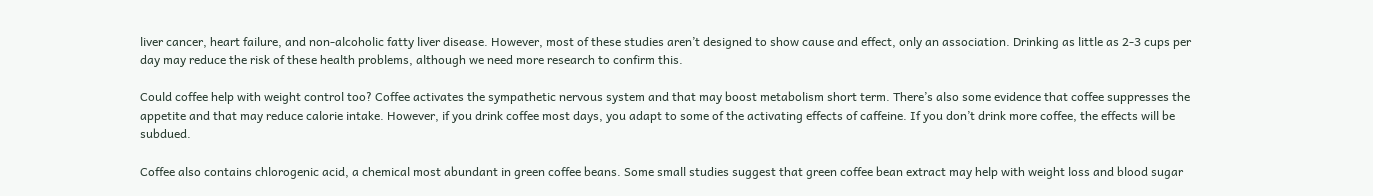liver cancer, heart failure, and non-alcoholic fatty liver disease. However, most of these studies aren’t designed to show cause and effect, only an association. Drinking as little as 2-3 cups per day may reduce the risk of these health problems, although we need more research to confirm this.

Could coffee help with weight control too? Coffee activates the sympathetic nervous system and that may boost metabolism short term. There’s also some evidence that coffee suppresses the appetite and that may reduce calorie intake. However, if you drink coffee most days, you adapt to some of the activating effects of caffeine. If you don’t drink more coffee, the effects will be subdued.

Coffee also contains chlorogenic acid, a chemical most abundant in green coffee beans. Some small studies suggest that green coffee bean extract may help with weight loss and blood sugar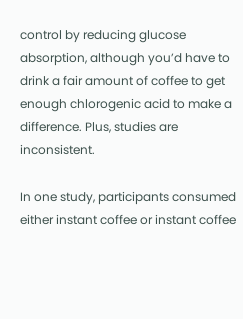control by reducing glucose absorption, although you’d have to drink a fair amount of coffee to get enough chlorogenic acid to make a difference. Plus, studies are inconsistent.

In one study, participants consumed either instant coffee or instant coffee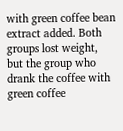with green coffee bean extract added. Both groups lost weight, but the group who drank the coffee with green coffee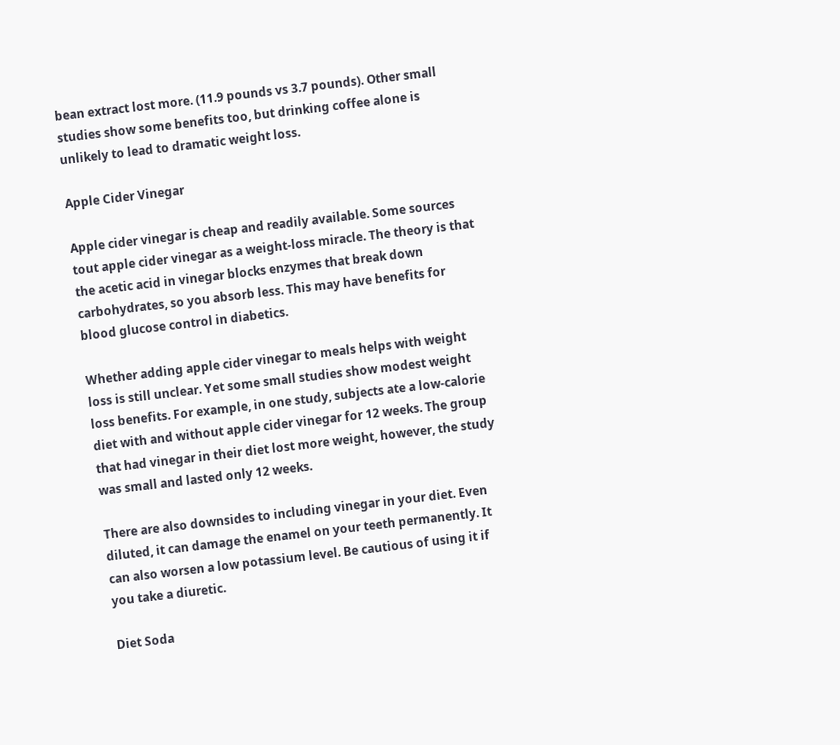bean extract lost more. (11.9 pounds vs 3.7 pounds). Other small studies show some benefits too, but drinking coffee alone is unlikely to lead to dramatic weight loss.

Apple Cider Vinegar

Apple cider vinegar is cheap and readily available. Some sources tout apple cider vinegar as a weight-loss miracle. The theory is that the acetic acid in vinegar blocks enzymes that break down carbohydrates, so you absorb less. This may have benefits for blood glucose control in diabetics.

Whether adding apple cider vinegar to meals helps with weight loss is still unclear. Yet some small studies show modest weight loss benefits. For example, in one study, subjects ate a low-calorie diet with and without apple cider vinegar for 12 weeks. The group that had vinegar in their diet lost more weight, however, the study was small and lasted only 12 weeks.

There are also downsides to including vinegar in your diet. Even diluted, it can damage the enamel on your teeth permanently. It can also worsen a low potassium level. Be cautious of using it if you take a diuretic.

Diet Soda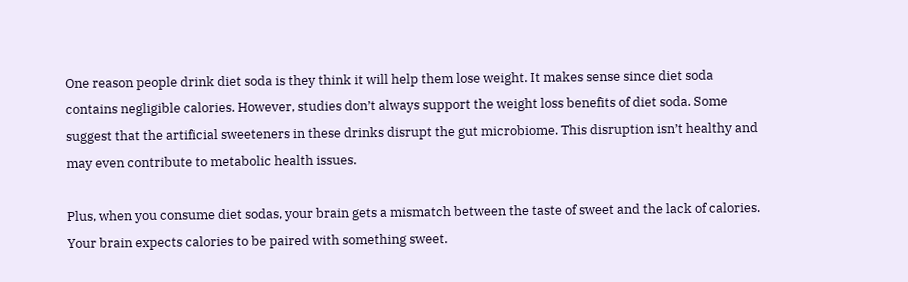One reason people drink diet soda is they think it will help them lose weight. It makes sense since diet soda contains negligible calories. However, studies don’t always support the weight loss benefits of diet soda. Some suggest that the artificial sweeteners in these drinks disrupt the gut microbiome. This disruption isn’t healthy and may even contribute to metabolic health issues.

Plus, when you consume diet sodas, your brain gets a mismatch between the taste of sweet and the lack of calories. Your brain expects calories to be paired with something sweet.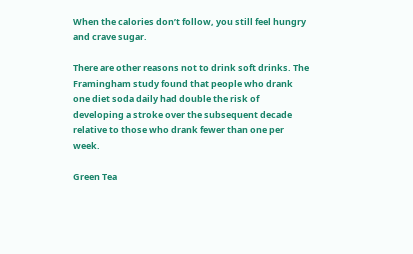When the calories don’t follow, you still feel hungry and crave sugar.

There are other reasons not to drink soft drinks. The Framingham study found that people who drank one diet soda daily had double the risk of developing a stroke over the subsequent decade relative to those who drank fewer than one per week.

Green Tea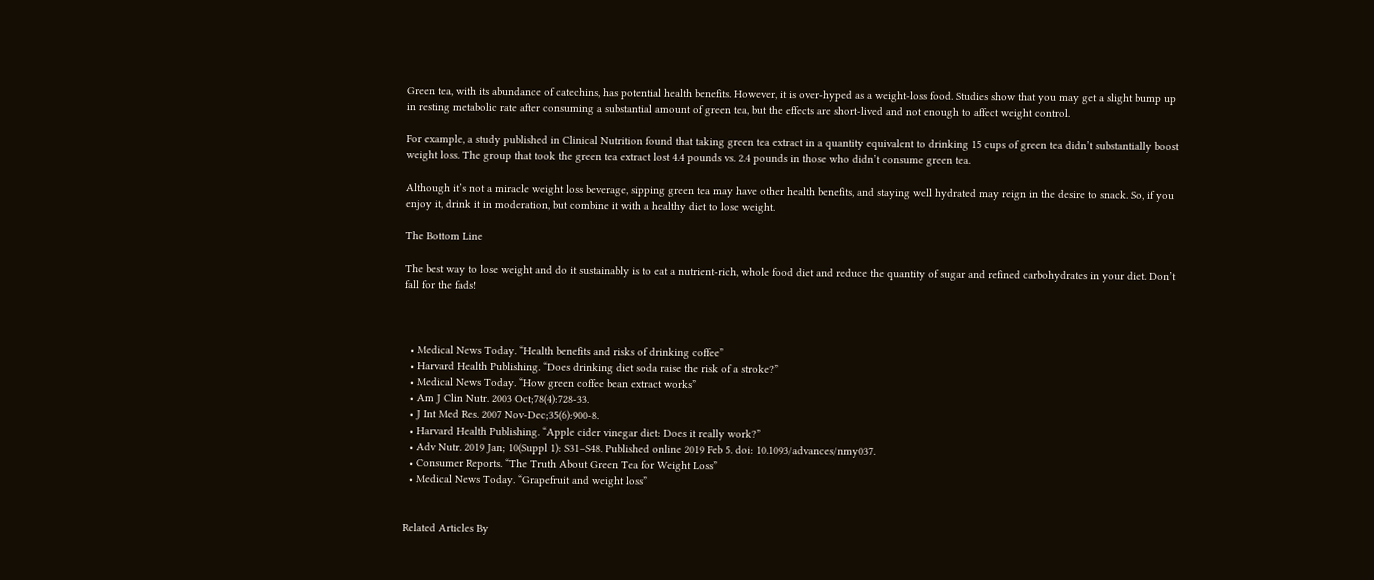Green tea, with its abundance of catechins, has potential health benefits. However, it is over-hyped as a weight-loss food. Studies show that you may get a slight bump up in resting metabolic rate after consuming a substantial amount of green tea, but the effects are short-lived and not enough to affect weight control.

For example, a study published in Clinical Nutrition found that taking green tea extract in a quantity equivalent to drinking 15 cups of green tea didn’t substantially boost weight loss. The group that took the green tea extract lost 4.4 pounds vs. 2.4 pounds in those who didn’t consume green tea.

Although it’s not a miracle weight loss beverage, sipping green tea may have other health benefits, and staying well hydrated may reign in the desire to snack. So, if you enjoy it, drink it in moderation, but combine it with a healthy diet to lose weight.

The Bottom Line

The best way to lose weight and do it sustainably is to eat a nutrient-rich, whole food diet and reduce the quantity of sugar and refined carbohydrates in your diet. Don’t fall for the fads!



  • Medical News Today. “Health benefits and risks of drinking coffee”
  • Harvard Health Publishing. “Does drinking diet soda raise the risk of a stroke?”
  • Medical News Today. “How green coffee bean extract works”
  • Am J Clin Nutr. 2003 Oct;78(4):728-33.
  • J Int Med Res. 2007 Nov-Dec;35(6):900-8.
  • Harvard Health Publishing. “Apple cider vinegar diet: Does it really work?”
  • Adv Nutr. 2019 Jan; 10(Suppl 1): S31–S48. Published online 2019 Feb 5. doi: 10.1093/advances/nmy037.
  • Consumer Reports. “The Truth About Green Tea for Weight Loss”
  • Medical News Today. “Grapefruit and weight loss”


Related Articles By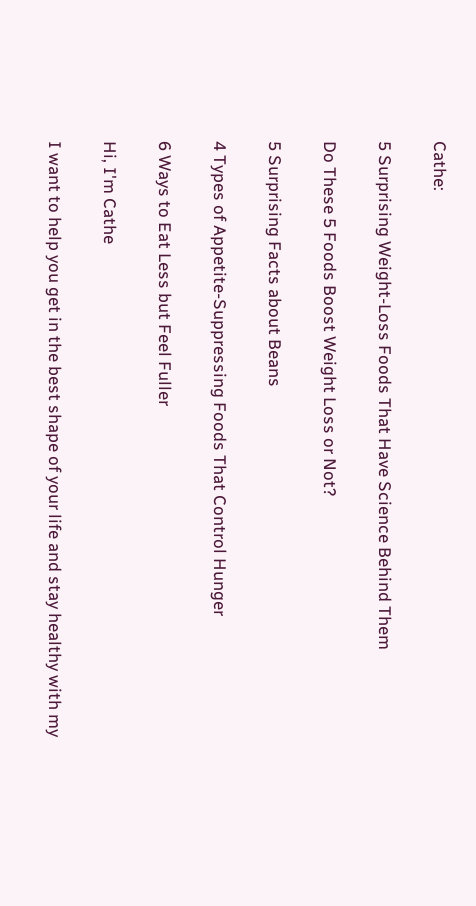Cathe:

5 Surprising Weight-Loss Foods That Have Science Behind Them

Do These 5 Foods Boost Weight Loss or Not?

5 Surprising Facts about Beans

4 Types of Appetite-Suppressing Foods That Control Hunger

6 Ways to Eat Less but Feel Fuller

Hi, I'm Cathe

I want to help you get in the best shape of your life and stay healthy with my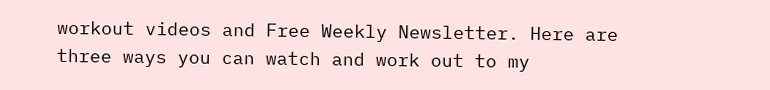workout videos and Free Weekly Newsletter. Here are three ways you can watch and work out to my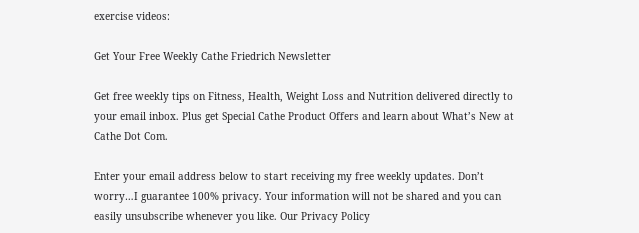exercise videos:

Get Your Free Weekly Cathe Friedrich Newsletter

Get free weekly tips on Fitness, Health, Weight Loss and Nutrition delivered directly to your email inbox. Plus get Special Cathe Product Offers and learn about What’s New at Cathe Dot Com.

Enter your email address below to start receiving my free weekly updates. Don’t worry…I guarantee 100% privacy. Your information will not be shared and you can easily unsubscribe whenever you like. Our Privacy Policy